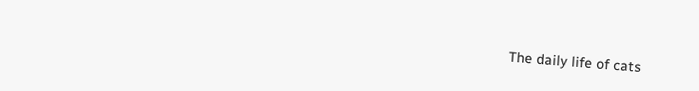The daily life of cats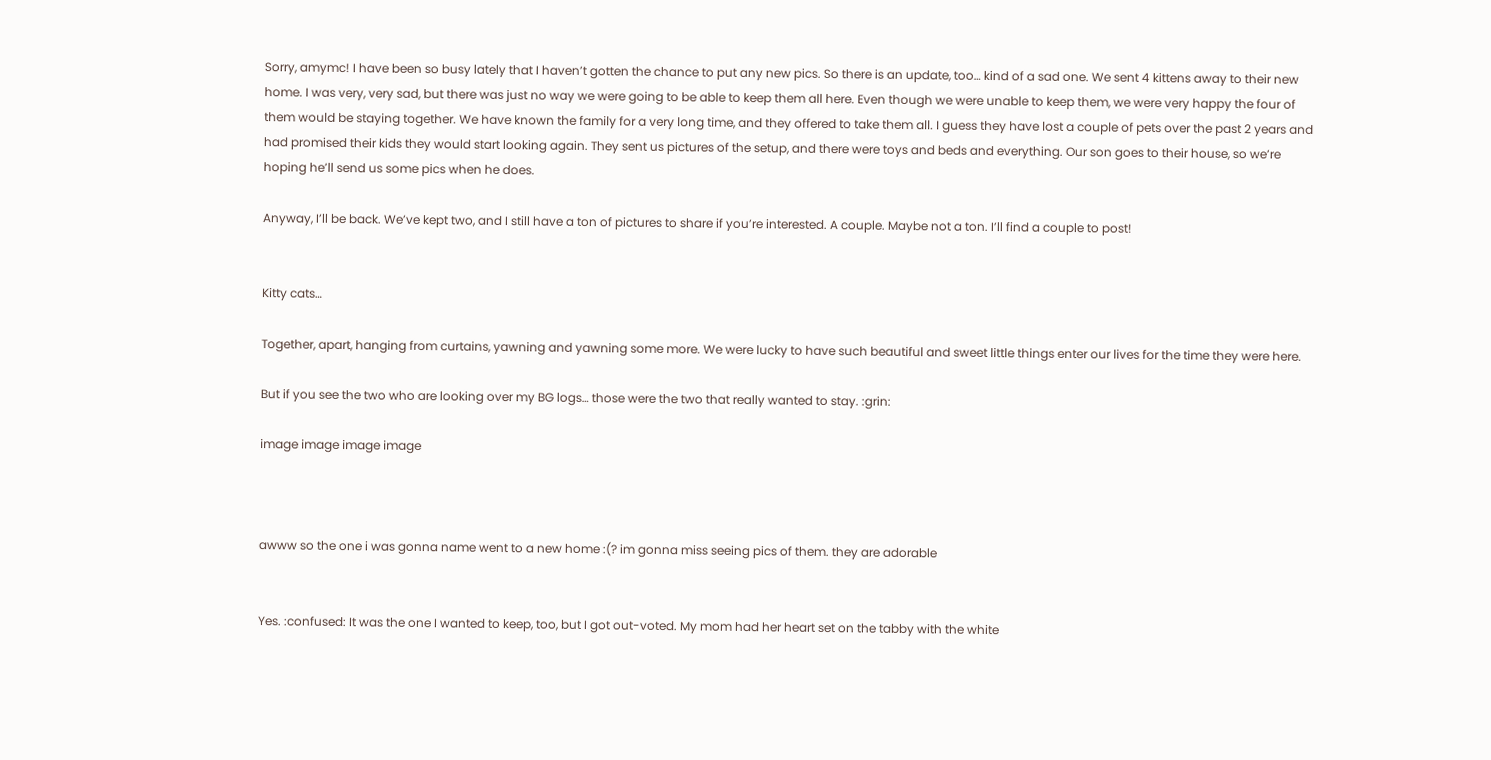Sorry, amymc! I have been so busy lately that I haven’t gotten the chance to put any new pics. So there is an update, too… kind of a sad one. We sent 4 kittens away to their new home. I was very, very sad, but there was just no way we were going to be able to keep them all here. Even though we were unable to keep them, we were very happy the four of them would be staying together. We have known the family for a very long time, and they offered to take them all. I guess they have lost a couple of pets over the past 2 years and had promised their kids they would start looking again. They sent us pictures of the setup, and there were toys and beds and everything. Our son goes to their house, so we’re hoping he’ll send us some pics when he does.

Anyway, I’ll be back. We’ve kept two, and I still have a ton of pictures to share if you’re interested. A couple. Maybe not a ton. I’ll find a couple to post!


Kitty cats…

Together, apart, hanging from curtains, yawning and yawning some more. We were lucky to have such beautiful and sweet little things enter our lives for the time they were here.

But if you see the two who are looking over my BG logs… those were the two that really wanted to stay. :grin:

image image image image



awww so the one i was gonna name went to a new home :(? im gonna miss seeing pics of them. they are adorable


Yes. :confused: It was the one I wanted to keep, too, but I got out-voted. My mom had her heart set on the tabby with the white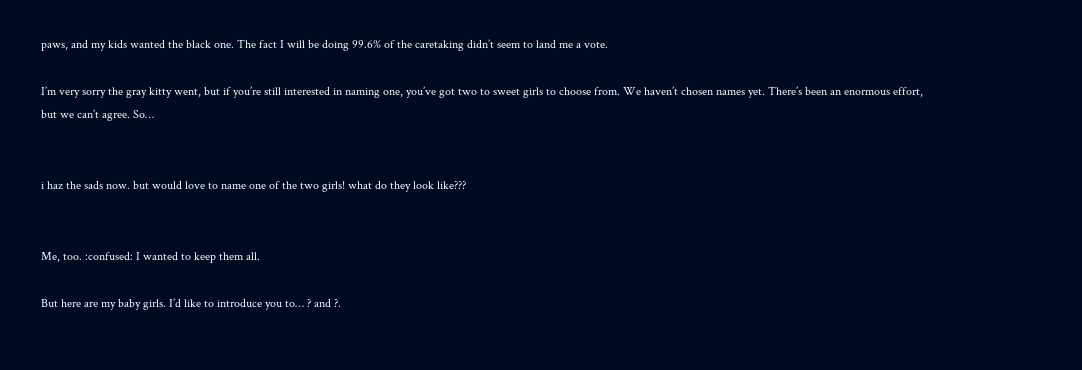paws, and my kids wanted the black one. The fact I will be doing 99.6% of the caretaking didn’t seem to land me a vote.

I’m very sorry the gray kitty went, but if you’re still interested in naming one, you’ve got two to sweet girls to choose from. We haven’t chosen names yet. There’s been an enormous effort, but we can’t agree. So…


i haz the sads now. but would love to name one of the two girls! what do they look like???


Me, too. :confused: I wanted to keep them all.

But here are my baby girls. I’d like to introduce you to… ? and ?.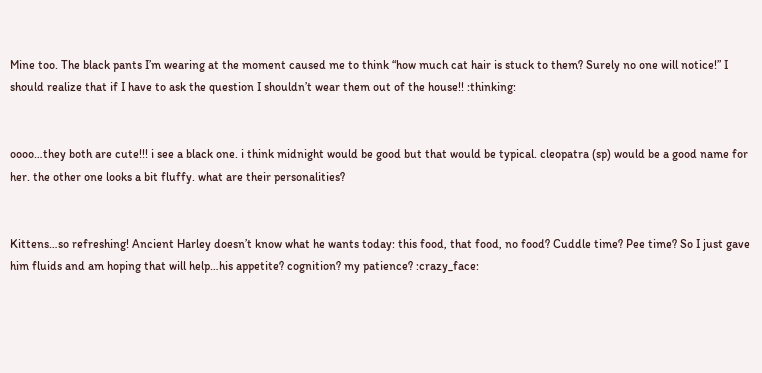Mine too. The black pants I’m wearing at the moment caused me to think “how much cat hair is stuck to them? Surely no one will notice!” I should realize that if I have to ask the question I shouldn’t wear them out of the house!! :thinking:


oooo…they both are cute!!! i see a black one. i think midnight would be good but that would be typical. cleopatra (sp) would be a good name for her. the other one looks a bit fluffy. what are their personalities?


Kittens…so refreshing! Ancient Harley doesn’t know what he wants today: this food, that food, no food? Cuddle time? Pee time? So I just gave him fluids and am hoping that will help…his appetite? cognition? my patience? :crazy_face: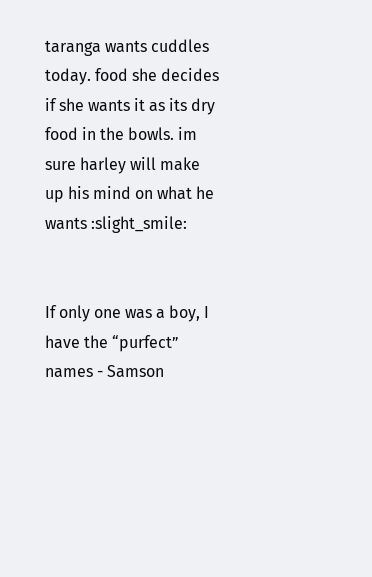taranga wants cuddles today. food she decides if she wants it as its dry food in the bowls. im sure harley will make up his mind on what he wants :slight_smile:


If only one was a boy, I have the “purfect” names - Samson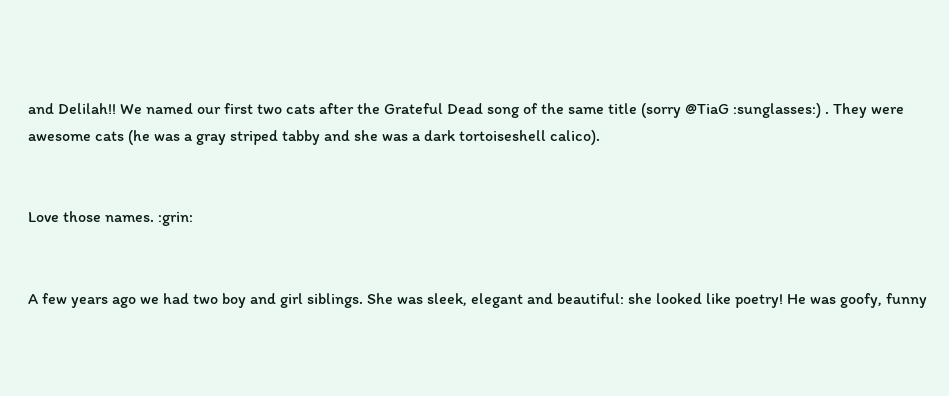and Delilah!! We named our first two cats after the Grateful Dead song of the same title (sorry @TiaG :sunglasses:) . They were awesome cats (he was a gray striped tabby and she was a dark tortoiseshell calico).


Love those names. :grin:


A few years ago we had two boy and girl siblings. She was sleek, elegant and beautiful: she looked like poetry! He was goofy, funny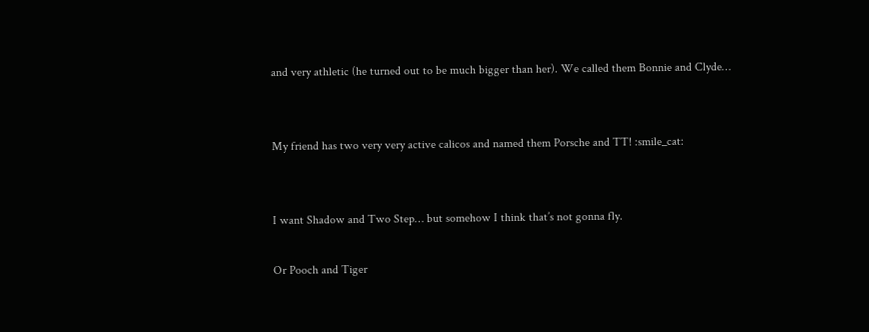and very athletic (he turned out to be much bigger than her). We called them Bonnie and Clyde…


My friend has two very very active calicos and named them Porsche and TT! :smile_cat:


I want Shadow and Two Step… but somehow I think that’s not gonna fly.

Or Pooch and Tiger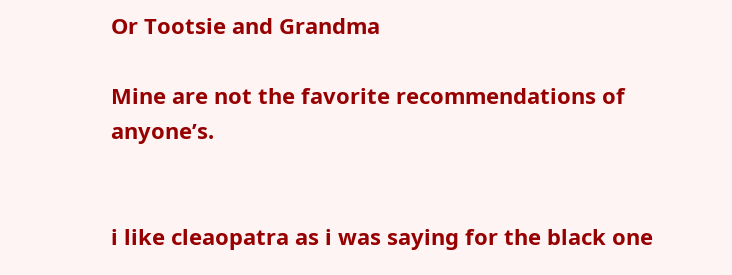Or Tootsie and Grandma

Mine are not the favorite recommendations of anyone’s.


i like cleaopatra as i was saying for the black one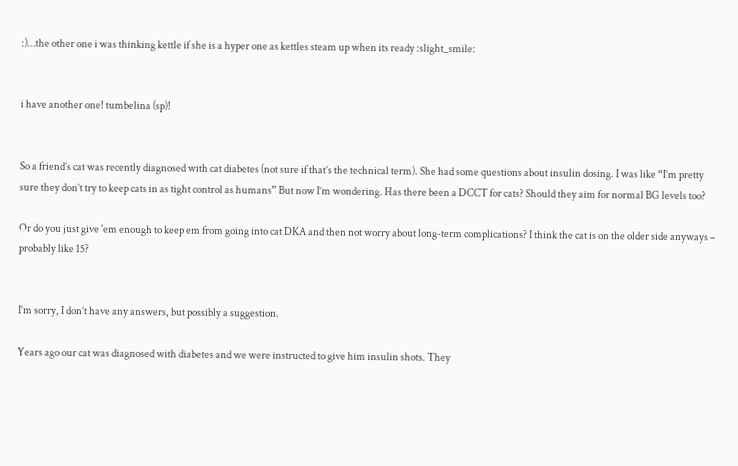:)…the other one i was thinking kettle if she is a hyper one as kettles steam up when its ready :slight_smile:


i have another one! tumbelina (sp)!


So a friend’s cat was recently diagnosed with cat diabetes (not sure if that’s the technical term). She had some questions about insulin dosing. I was like “I’m pretty sure they don’t try to keep cats in as tight control as humans” But now I’m wondering. Has there been a DCCT for cats? Should they aim for normal BG levels too?

Or do you just give 'em enough to keep em from going into cat DKA and then not worry about long-term complications? I think the cat is on the older side anyways – probably like 15?


I’m sorry, I don’t have any answers, but possibly a suggestion.

Years ago our cat was diagnosed with diabetes and we were instructed to give him insulin shots. They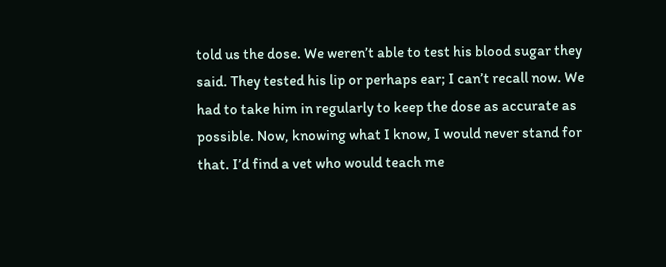told us the dose. We weren’t able to test his blood sugar they said. They tested his lip or perhaps ear; I can’t recall now. We had to take him in regularly to keep the dose as accurate as possible. Now, knowing what I know, I would never stand for that. I’d find a vet who would teach me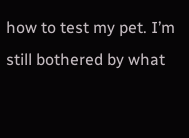how to test my pet. I’m still bothered by what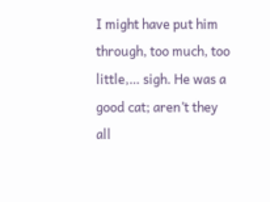I might have put him through, too much, too little,… sigh. He was a good cat; aren’t they all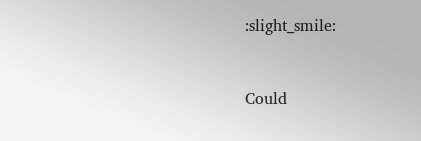:slight_smile:


Could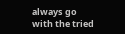always go with the tried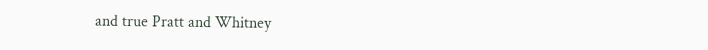and true Pratt and Whitney